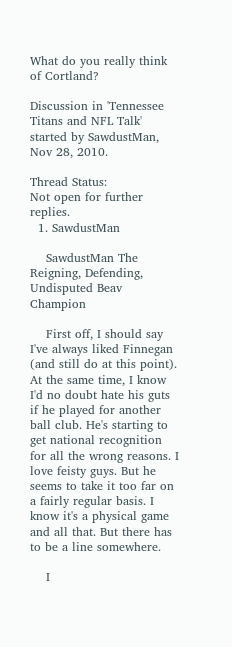What do you really think of Cortland?

Discussion in 'Tennessee Titans and NFL Talk' started by SawdustMan, Nov 28, 2010.

Thread Status:
Not open for further replies.
  1. SawdustMan

    SawdustMan The Reigning, Defending, Undisputed Beav Champion

    First off, I should say I've always liked Finnegan (and still do at this point). At the same time, I know I'd no doubt hate his guts if he played for another ball club. He's starting to get national recognition for all the wrong reasons. I love feisty guys. But he seems to take it too far on a fairly regular basis. I know it's a physical game and all that. But there has to be a line somewhere.

    I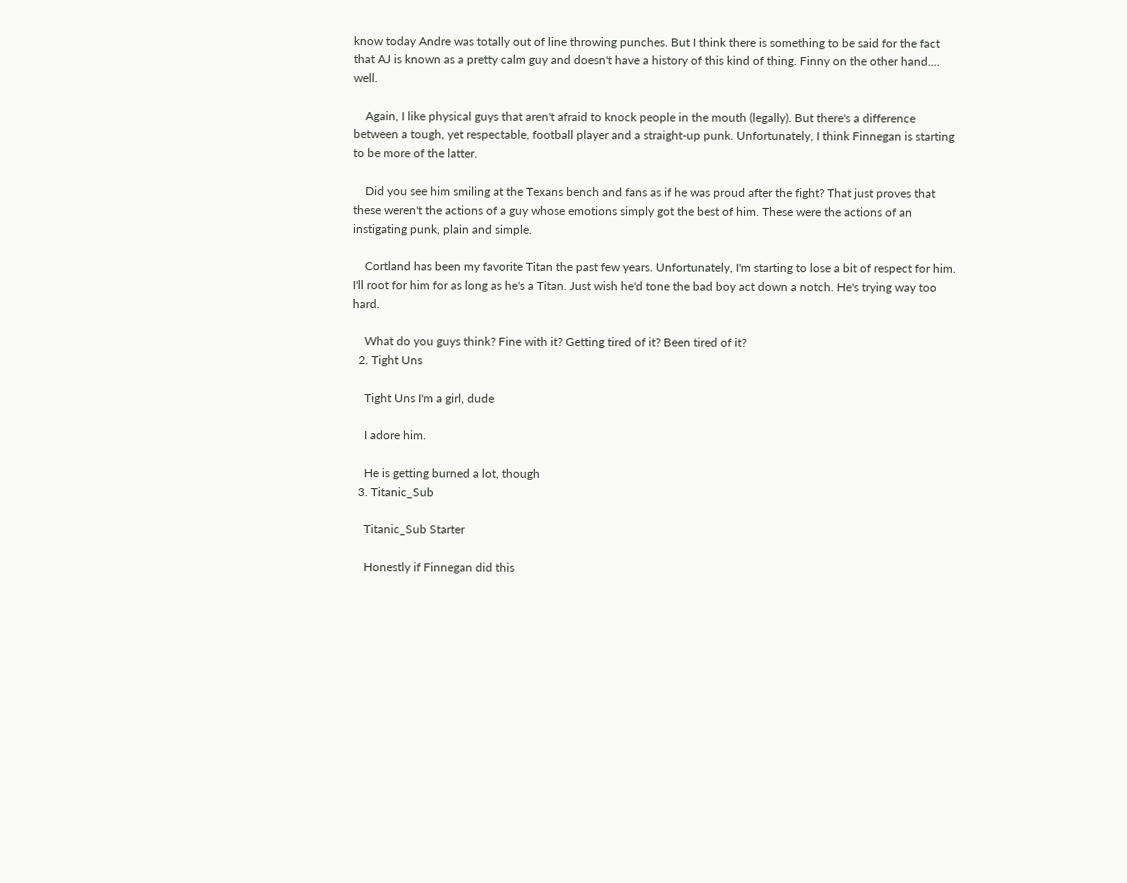know today Andre was totally out of line throwing punches. But I think there is something to be said for the fact that AJ is known as a pretty calm guy and doesn't have a history of this kind of thing. Finny on the other hand.... well.

    Again, I like physical guys that aren't afraid to knock people in the mouth (legally). But there's a difference between a tough, yet respectable, football player and a straight-up punk. Unfortunately, I think Finnegan is starting to be more of the latter.

    Did you see him smiling at the Texans bench and fans as if he was proud after the fight? That just proves that these weren't the actions of a guy whose emotions simply got the best of him. These were the actions of an instigating punk, plain and simple.

    Cortland has been my favorite Titan the past few years. Unfortunately, I'm starting to lose a bit of respect for him. I'll root for him for as long as he's a Titan. Just wish he'd tone the bad boy act down a notch. He's trying way too hard.

    What do you guys think? Fine with it? Getting tired of it? Been tired of it?
  2. Tight Uns

    Tight Uns I'm a girl, dude

    I adore him.

    He is getting burned a lot, though
  3. Titanic_Sub

    Titanic_Sub Starter

    Honestly if Finnegan did this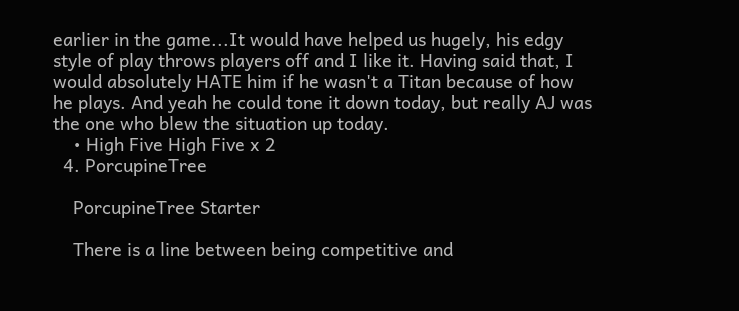earlier in the game...It would have helped us hugely, his edgy style of play throws players off and I like it. Having said that, I would absolutely HATE him if he wasn't a Titan because of how he plays. And yeah he could tone it down today, but really AJ was the one who blew the situation up today.
    • High Five High Five x 2
  4. PorcupineTree

    PorcupineTree Starter

    There is a line between being competitive and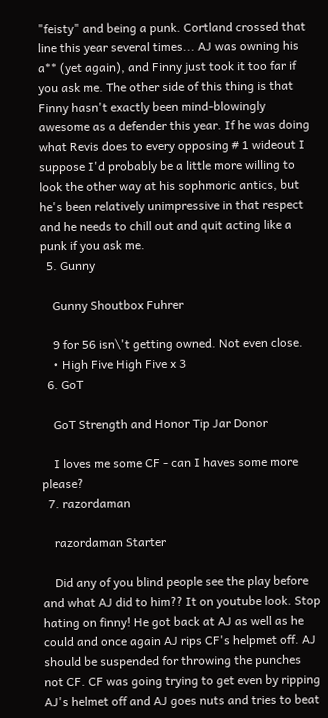"feisty" and being a punk. Cortland crossed that line this year several times... AJ was owning his a** (yet again), and Finny just took it too far if you ask me. The other side of this thing is that Finny hasn't exactly been mind-blowingly awesome as a defender this year. If he was doing what Revis does to every opposing # 1 wideout I suppose I'd probably be a little more willing to look the other way at his sophmoric antics, but he's been relatively unimpressive in that respect and he needs to chill out and quit acting like a punk if you ask me.
  5. Gunny

    Gunny Shoutbox Fuhrer

    9 for 56 isn\'t getting owned. Not even close.
    • High Five High Five x 3
  6. GoT

    GoT Strength and Honor Tip Jar Donor

    I loves me some CF - can I haves some more please?
  7. razordaman

    razordaman Starter

    Did any of you blind people see the play before and what AJ did to him?? It on youtube look. Stop hating on finny! He got back at AJ as well as he could and once again AJ rips CF's helpmet off. AJ should be suspended for throwing the punches not CF. CF was going trying to get even by ripping AJ's helmet off and AJ goes nuts and tries to beat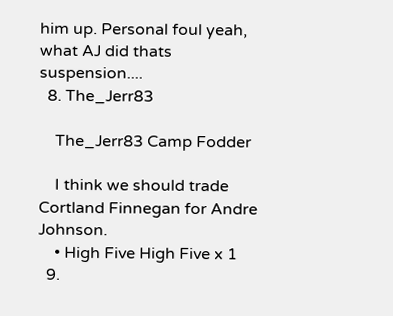him up. Personal foul yeah, what AJ did thats suspension....
  8. The_Jerr83

    The_Jerr83 Camp Fodder

    I think we should trade Cortland Finnegan for Andre Johnson.
    • High Five High Five x 1
  9.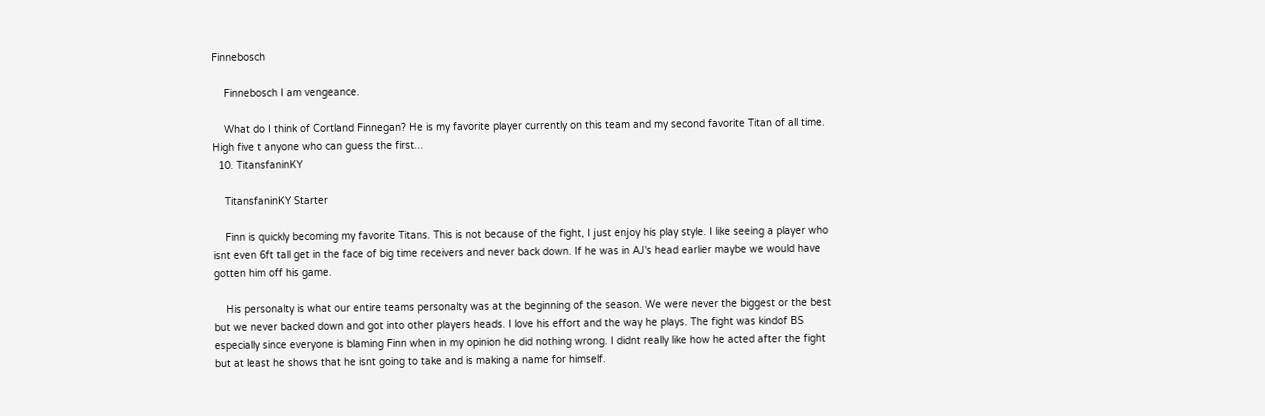Finnebosch

    Finnebosch I am vengeance.

    What do I think of Cortland Finnegan? He is my favorite player currently on this team and my second favorite Titan of all time. High five t anyone who can guess the first...
  10. TitansfaninKY

    TitansfaninKY Starter

    Finn is quickly becoming my favorite Titans. This is not because of the fight, I just enjoy his play style. I like seeing a player who isnt even 6ft tall get in the face of big time receivers and never back down. If he was in AJ's head earlier maybe we would have gotten him off his game.

    His personalty is what our entire teams personalty was at the beginning of the season. We were never the biggest or the best but we never backed down and got into other players heads. I love his effort and the way he plays. The fight was kindof BS especially since everyone is blaming Finn when in my opinion he did nothing wrong. I didnt really like how he acted after the fight but at least he shows that he isnt going to take and is making a name for himself.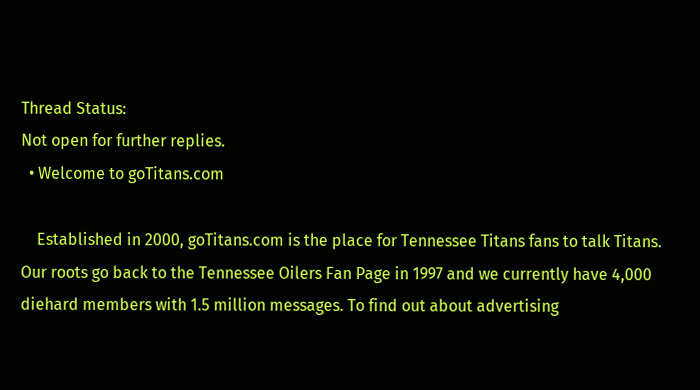Thread Status:
Not open for further replies.
  • Welcome to goTitans.com

    Established in 2000, goTitans.com is the place for Tennessee Titans fans to talk Titans. Our roots go back to the Tennessee Oilers Fan Page in 1997 and we currently have 4,000 diehard members with 1.5 million messages. To find out about advertising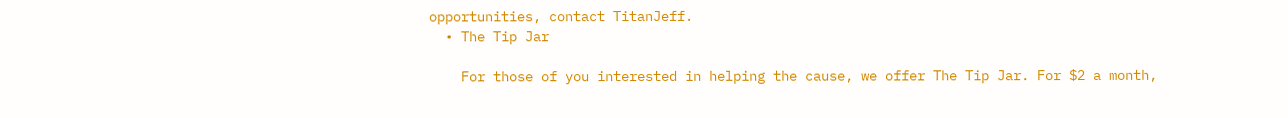opportunities, contact TitanJeff.
  • The Tip Jar

    For those of you interested in helping the cause, we offer The Tip Jar. For $2 a month,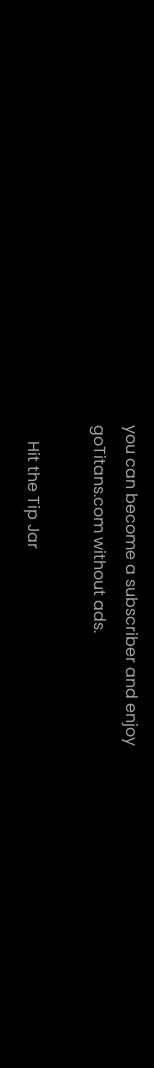you can become a subscriber and enjoy goTitans.com without ads.

    Hit the Tip Jar